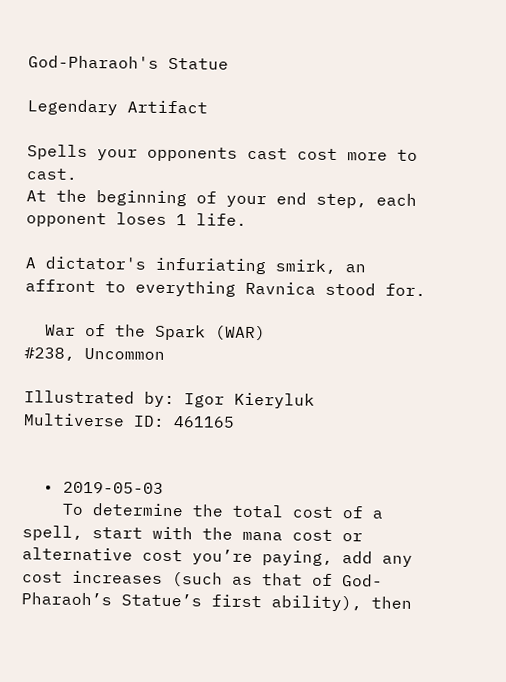God-Pharaoh's Statue

Legendary Artifact

Spells your opponents cast cost more to cast.
At the beginning of your end step, each opponent loses 1 life.

A dictator's infuriating smirk, an affront to everything Ravnica stood for.

  War of the Spark (WAR)
#238, Uncommon

Illustrated by: Igor Kieryluk
Multiverse ID: 461165


  • 2019-05-03
    To determine the total cost of a spell, start with the mana cost or alternative cost you’re paying, add any cost increases (such as that of God-Pharaoh’s Statue’s first ability), then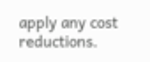apply any cost reductions.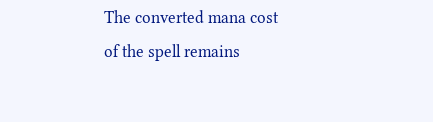The converted mana cost of the spell remains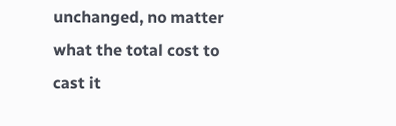unchanged, no matter what the total cost to cast it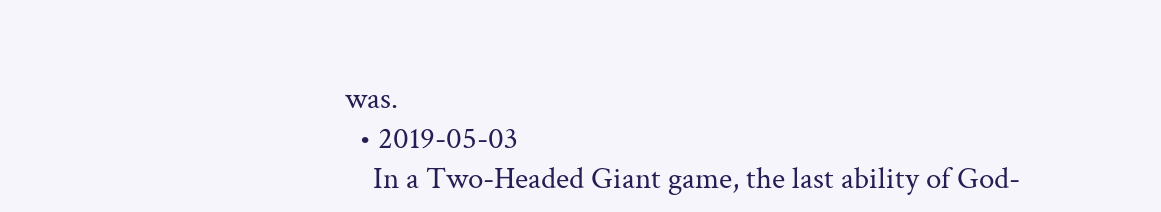was.
  • 2019-05-03
    In a Two-Headed Giant game, the last ability of God-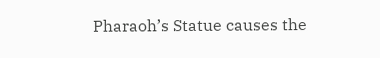Pharaoh’s Statue causes the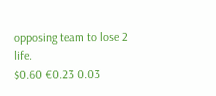opposing team to lose 2 life.
$0.60 €0.23 0.03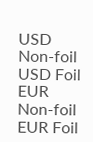USD Non-foil
USD Foil
EUR Non-foil
EUR Foil